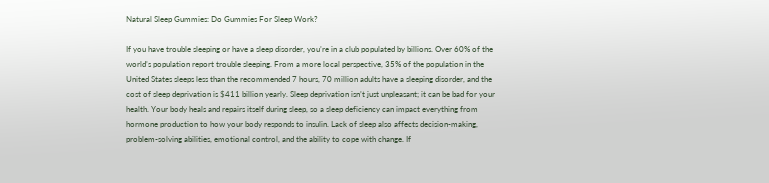Natural Sleep Gummies: Do Gummies For Sleep Work?

If you have trouble sleeping or have a sleep disorder, you’re in a club populated by billions. Over 60% of the world’s population report trouble sleeping. From a more local perspective, 35% of the population in the United States sleeps less than the recommended 7 hours, 70 million adults have a sleeping disorder, and the cost of sleep deprivation is $411 billion yearly. Sleep deprivation isn’t just unpleasant; it can be bad for your health. Your body heals and repairs itself during sleep, so a sleep deficiency can impact everything from hormone production to how your body responds to insulin. Lack of sleep also affects decision-making, problem-solving abilities, emotional control, and the ability to cope with change. If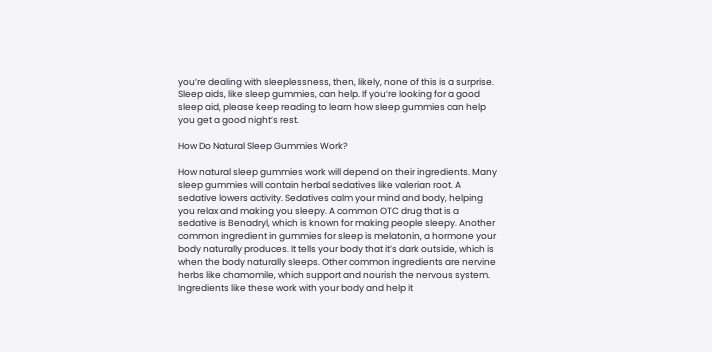you’re dealing with sleeplessness, then, likely, none of this is a surprise. Sleep aids, like sleep gummies, can help. If you’re looking for a good sleep aid, please keep reading to learn how sleep gummies can help you get a good night’s rest.

How Do Natural Sleep Gummies Work?

How natural sleep gummies work will depend on their ingredients. Many sleep gummies will contain herbal sedatives like valerian root. A sedative lowers activity. Sedatives calm your mind and body, helping you relax and making you sleepy. A common OTC drug that is a sedative is Benadryl, which is known for making people sleepy. Another common ingredient in gummies for sleep is melatonin, a hormone your body naturally produces. It tells your body that it’s dark outside, which is when the body naturally sleeps. Other common ingredients are nervine herbs like chamomile, which support and nourish the nervous system. Ingredients like these work with your body and help it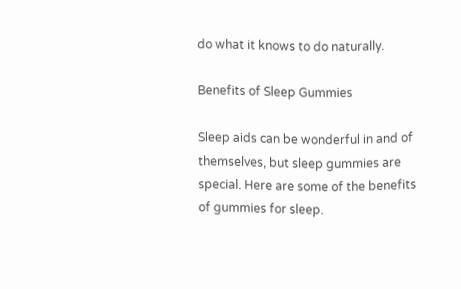do what it knows to do naturally.

Benefits of Sleep Gummies

Sleep aids can be wonderful in and of themselves, but sleep gummies are special. Here are some of the benefits of gummies for sleep.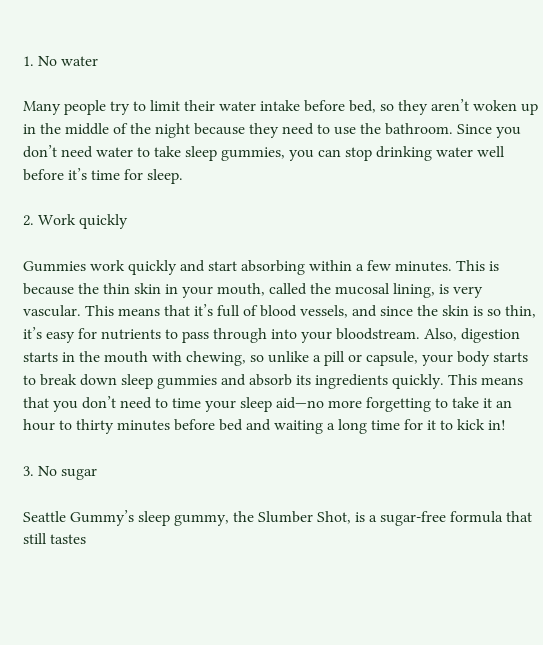1. No water

Many people try to limit their water intake before bed, so they aren’t woken up in the middle of the night because they need to use the bathroom. Since you don’t need water to take sleep gummies, you can stop drinking water well before it’s time for sleep.

2. Work quickly

Gummies work quickly and start absorbing within a few minutes. This is because the thin skin in your mouth, called the mucosal lining, is very vascular. This means that it’s full of blood vessels, and since the skin is so thin, it’s easy for nutrients to pass through into your bloodstream. Also, digestion starts in the mouth with chewing, so unlike a pill or capsule, your body starts to break down sleep gummies and absorb its ingredients quickly. This means that you don’t need to time your sleep aid—no more forgetting to take it an hour to thirty minutes before bed and waiting a long time for it to kick in!

3. No sugar

Seattle Gummy’s sleep gummy, the Slumber Shot, is a sugar-free formula that still tastes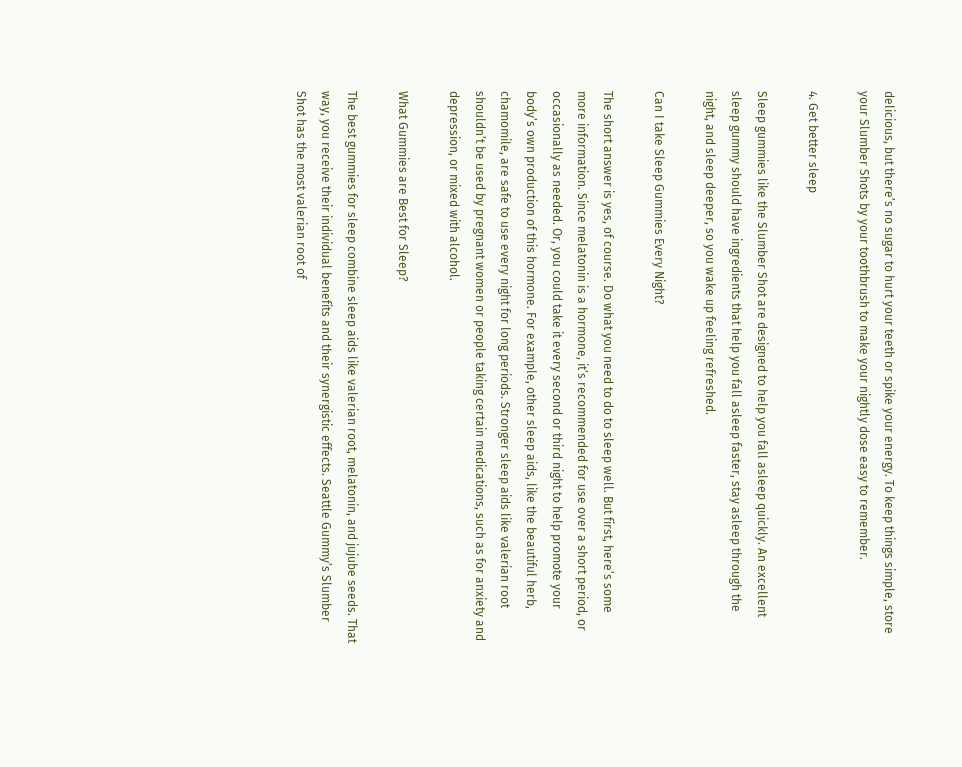delicious, but there’s no sugar to hurt your teeth or spike your energy. To keep things simple, store your Slumber Shots by your toothbrush to make your nightly dose easy to remember.

4. Get better sleep

Sleep gummies like the Slumber Shot are designed to help you fall asleep quickly. An excellent sleep gummy should have ingredients that help you fall asleep faster, stay asleep through the night, and sleep deeper, so you wake up feeling refreshed.

Can I take Sleep Gummies Every Night?

The short answer is yes, of course. Do what you need to do to sleep well. But first, here’s some more information. Since melatonin is a hormone, it’s recommended for use over a short period, or occasionally as needed. Or, you could take it every second or third night to help promote your body’s own production of this hormone. For example, other sleep aids, like the beautiful herb, chamomile, are safe to use every night for long periods. Stronger sleep aids like valerian root shouldn’t be used by pregnant women or people taking certain medications, such as for anxiety and depression, or mixed with alcohol.

What Gummies are Best for Sleep?

The best gummies for sleep combine sleep aids like valerian root, melatonin, and jujube seeds. That way, you receive their individual benefits and their synergistic effects. Seattle Gummy’s Slumber Shot has the most valerian root of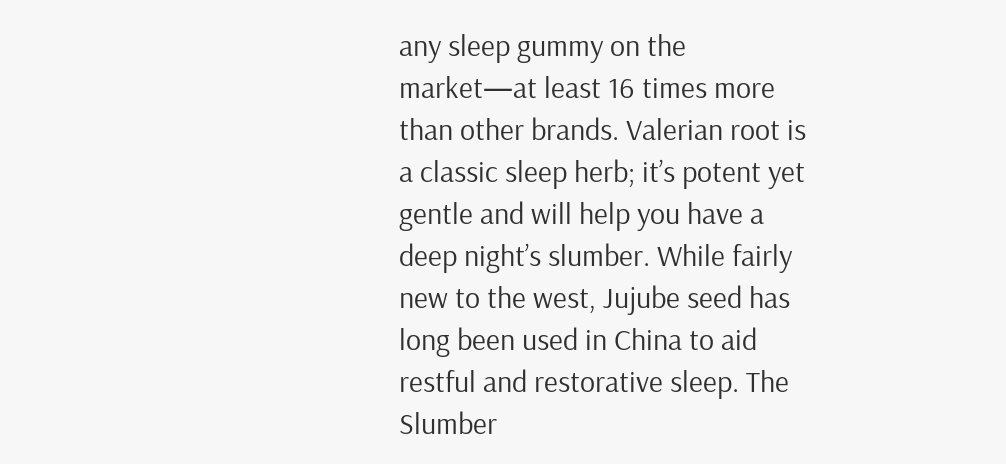any sleep gummy on the market—at least 16 times more than other brands. Valerian root is a classic sleep herb; it’s potent yet gentle and will help you have a deep night’s slumber. While fairly new to the west, Jujube seed has long been used in China to aid restful and restorative sleep. The Slumber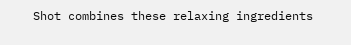Shot combines these relaxing ingredients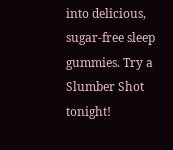into delicious, sugar-free sleep gummies. Try a Slumber Shot tonight!